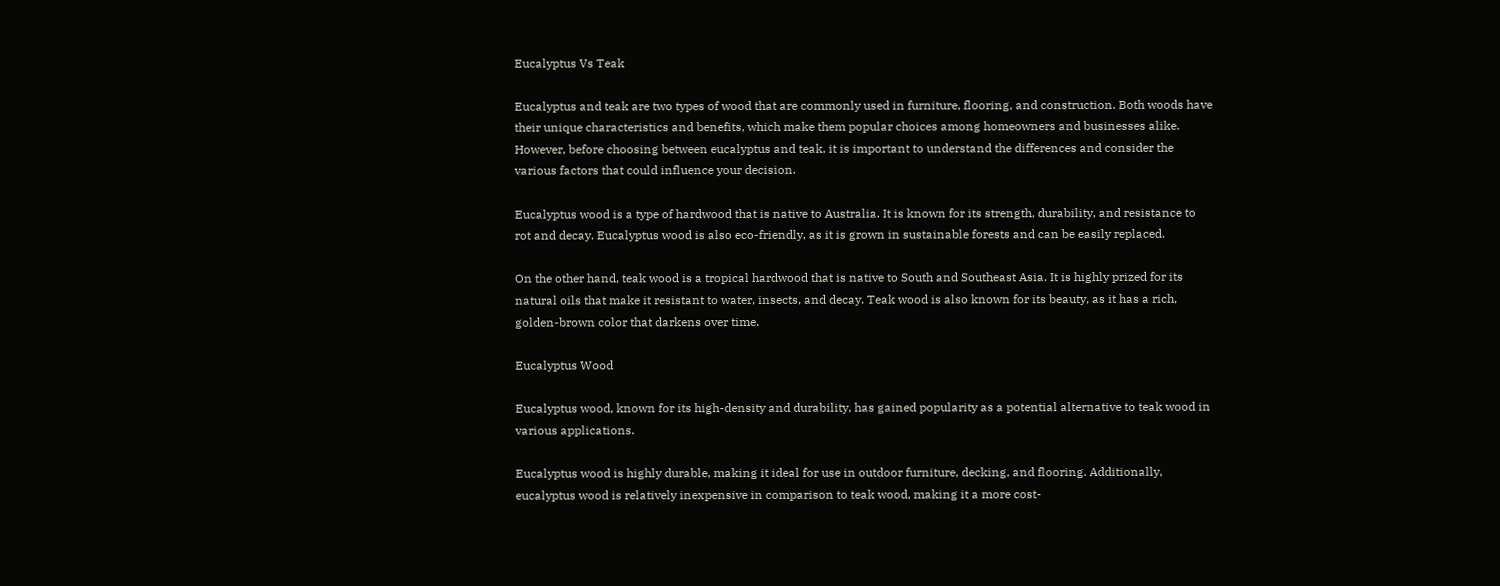Eucalyptus Vs Teak

Eucalyptus and teak are two types of wood that are commonly used in furniture, flooring, and construction. Both woods have their unique characteristics and benefits, which make them popular choices among homeowners and businesses alike. However, before choosing between eucalyptus and teak, it is important to understand the differences and consider the various factors that could influence your decision.

Eucalyptus wood is a type of hardwood that is native to Australia. It is known for its strength, durability, and resistance to rot and decay. Eucalyptus wood is also eco-friendly, as it is grown in sustainable forests and can be easily replaced.

On the other hand, teak wood is a tropical hardwood that is native to South and Southeast Asia. It is highly prized for its natural oils that make it resistant to water, insects, and decay. Teak wood is also known for its beauty, as it has a rich, golden-brown color that darkens over time.

Eucalyptus Wood

Eucalyptus wood, known for its high-density and durability, has gained popularity as a potential alternative to teak wood in various applications.

Eucalyptus wood is highly durable, making it ideal for use in outdoor furniture, decking, and flooring. Additionally, eucalyptus wood is relatively inexpensive in comparison to teak wood, making it a more cost-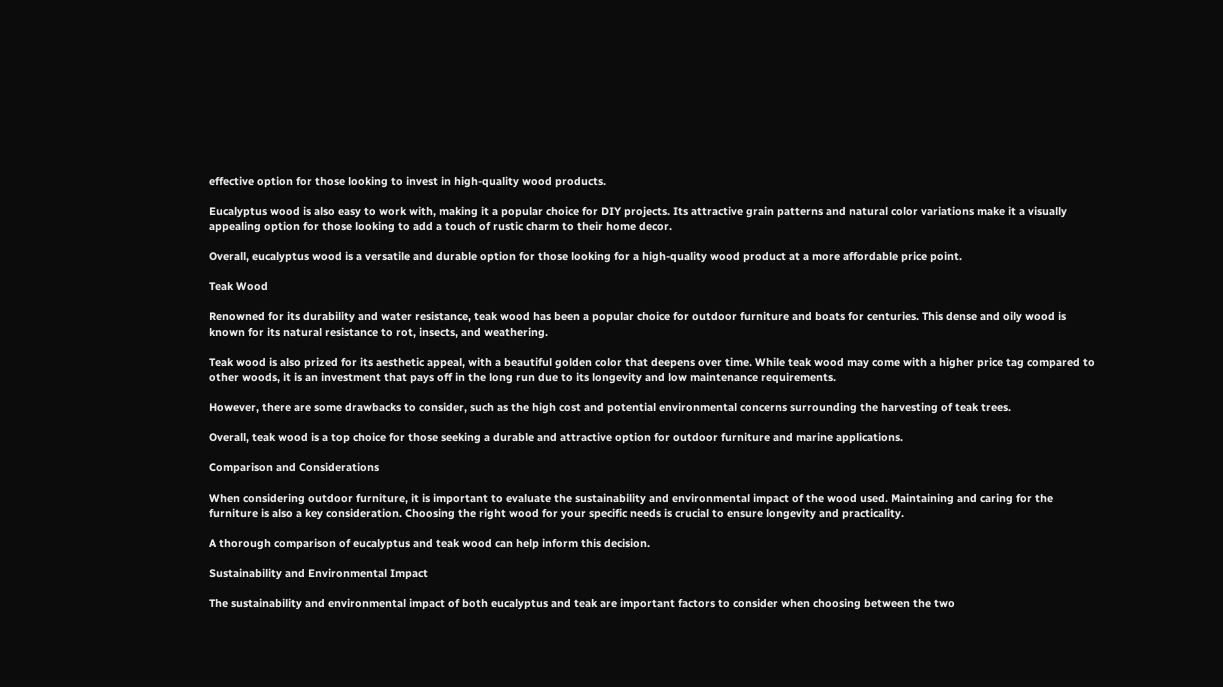effective option for those looking to invest in high-quality wood products.

Eucalyptus wood is also easy to work with, making it a popular choice for DIY projects. Its attractive grain patterns and natural color variations make it a visually appealing option for those looking to add a touch of rustic charm to their home decor.

Overall, eucalyptus wood is a versatile and durable option for those looking for a high-quality wood product at a more affordable price point.

Teak Wood

Renowned for its durability and water resistance, teak wood has been a popular choice for outdoor furniture and boats for centuries. This dense and oily wood is known for its natural resistance to rot, insects, and weathering.

Teak wood is also prized for its aesthetic appeal, with a beautiful golden color that deepens over time. While teak wood may come with a higher price tag compared to other woods, it is an investment that pays off in the long run due to its longevity and low maintenance requirements.

However, there are some drawbacks to consider, such as the high cost and potential environmental concerns surrounding the harvesting of teak trees.

Overall, teak wood is a top choice for those seeking a durable and attractive option for outdoor furniture and marine applications.

Comparison and Considerations

When considering outdoor furniture, it is important to evaluate the sustainability and environmental impact of the wood used. Maintaining and caring for the furniture is also a key consideration. Choosing the right wood for your specific needs is crucial to ensure longevity and practicality.

A thorough comparison of eucalyptus and teak wood can help inform this decision.

Sustainability and Environmental Impact

The sustainability and environmental impact of both eucalyptus and teak are important factors to consider when choosing between the two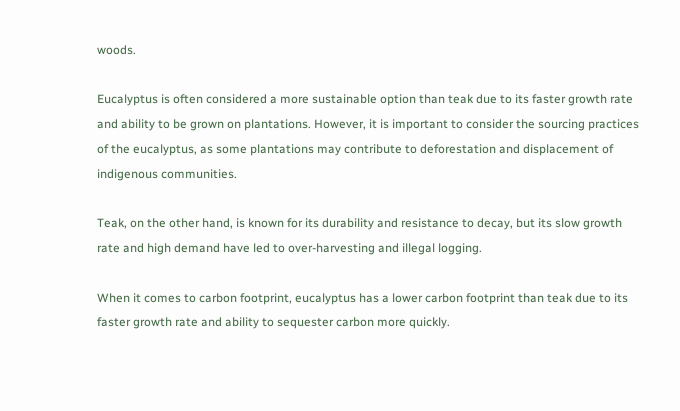woods.

Eucalyptus is often considered a more sustainable option than teak due to its faster growth rate and ability to be grown on plantations. However, it is important to consider the sourcing practices of the eucalyptus, as some plantations may contribute to deforestation and displacement of indigenous communities.

Teak, on the other hand, is known for its durability and resistance to decay, but its slow growth rate and high demand have led to over-harvesting and illegal logging.

When it comes to carbon footprint, eucalyptus has a lower carbon footprint than teak due to its faster growth rate and ability to sequester carbon more quickly.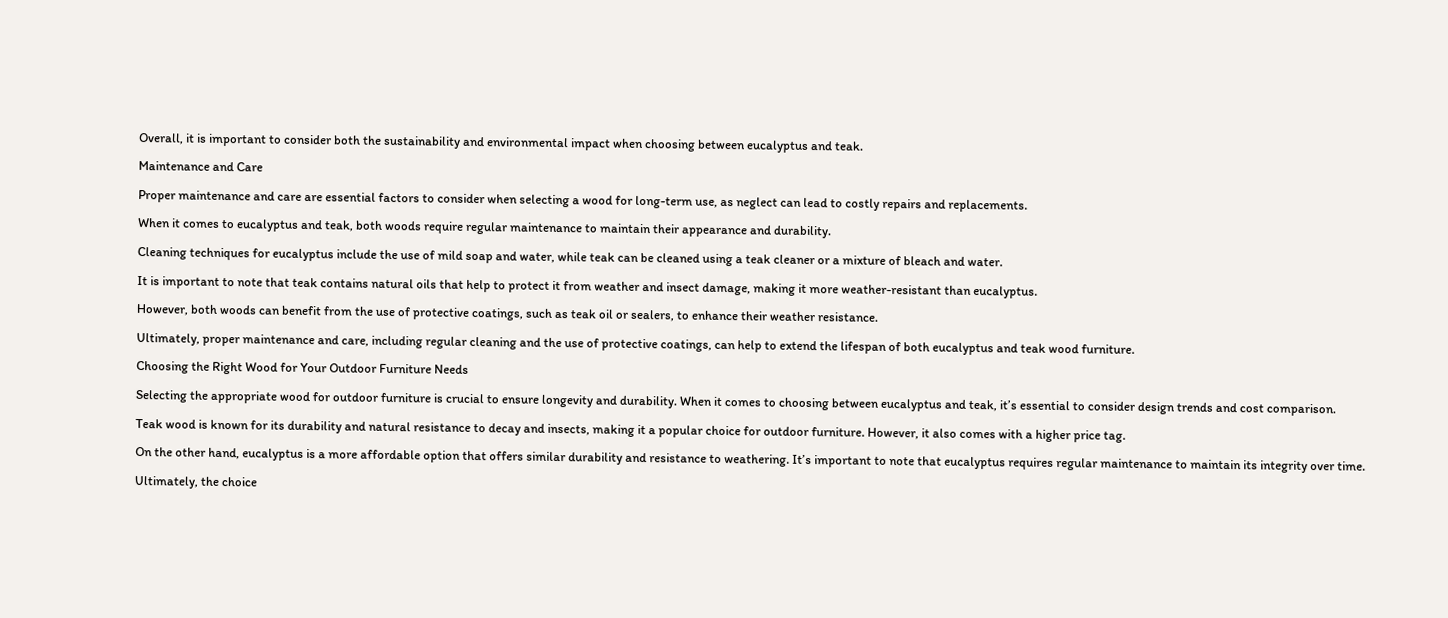Overall, it is important to consider both the sustainability and environmental impact when choosing between eucalyptus and teak.

Maintenance and Care

Proper maintenance and care are essential factors to consider when selecting a wood for long-term use, as neglect can lead to costly repairs and replacements.

When it comes to eucalyptus and teak, both woods require regular maintenance to maintain their appearance and durability.

Cleaning techniques for eucalyptus include the use of mild soap and water, while teak can be cleaned using a teak cleaner or a mixture of bleach and water.

It is important to note that teak contains natural oils that help to protect it from weather and insect damage, making it more weather-resistant than eucalyptus.

However, both woods can benefit from the use of protective coatings, such as teak oil or sealers, to enhance their weather resistance.

Ultimately, proper maintenance and care, including regular cleaning and the use of protective coatings, can help to extend the lifespan of both eucalyptus and teak wood furniture.

Choosing the Right Wood for Your Outdoor Furniture Needs

Selecting the appropriate wood for outdoor furniture is crucial to ensure longevity and durability. When it comes to choosing between eucalyptus and teak, it’s essential to consider design trends and cost comparison.

Teak wood is known for its durability and natural resistance to decay and insects, making it a popular choice for outdoor furniture. However, it also comes with a higher price tag.

On the other hand, eucalyptus is a more affordable option that offers similar durability and resistance to weathering. It’s important to note that eucalyptus requires regular maintenance to maintain its integrity over time.

Ultimately, the choice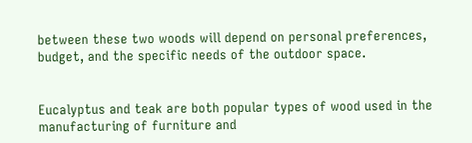between these two woods will depend on personal preferences, budget, and the specific needs of the outdoor space.


Eucalyptus and teak are both popular types of wood used in the manufacturing of furniture and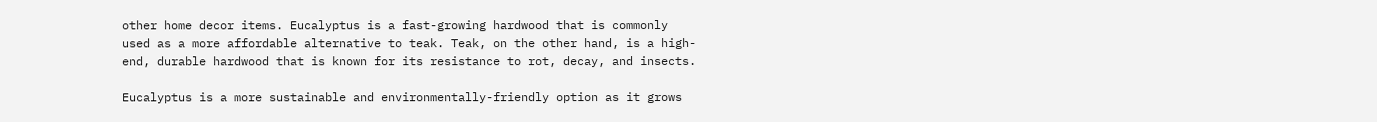other home decor items. Eucalyptus is a fast-growing hardwood that is commonly used as a more affordable alternative to teak. Teak, on the other hand, is a high-end, durable hardwood that is known for its resistance to rot, decay, and insects.

Eucalyptus is a more sustainable and environmentally-friendly option as it grows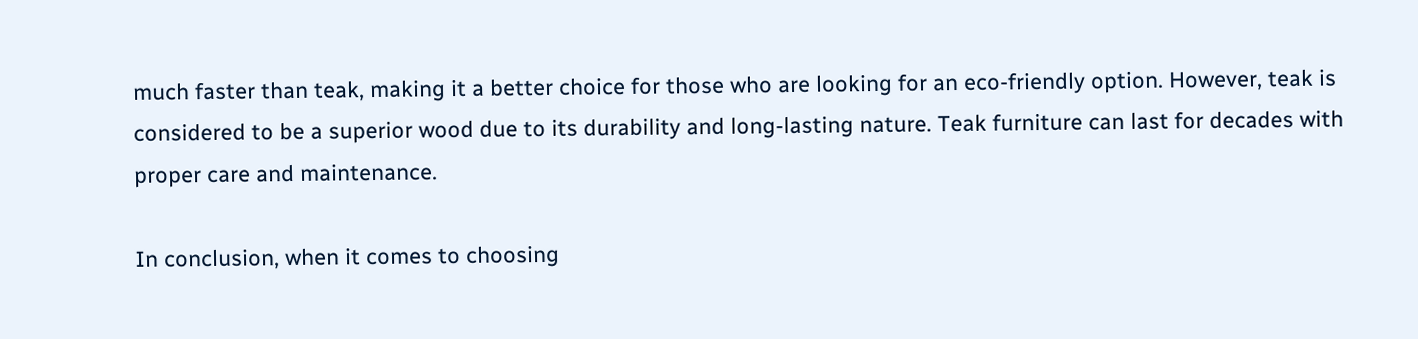much faster than teak, making it a better choice for those who are looking for an eco-friendly option. However, teak is considered to be a superior wood due to its durability and long-lasting nature. Teak furniture can last for decades with proper care and maintenance.

In conclusion, when it comes to choosing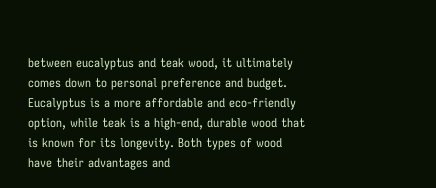between eucalyptus and teak wood, it ultimately comes down to personal preference and budget. Eucalyptus is a more affordable and eco-friendly option, while teak is a high-end, durable wood that is known for its longevity. Both types of wood have their advantages and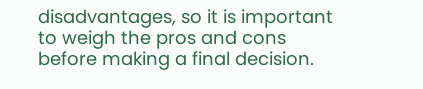disadvantages, so it is important to weigh the pros and cons before making a final decision.